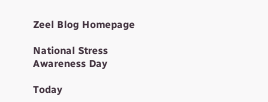Zeel Blog Homepage

National Stress Awareness Day

Today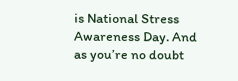is National Stress Awareness Day. And as you’re no doubt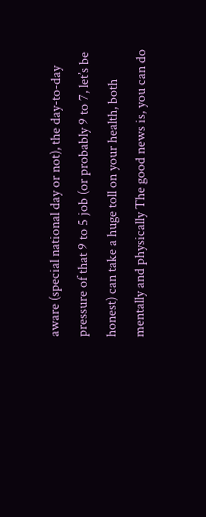aware (special national day or not), the day-to-day pressure of that 9 to 5 job (or probably 9 to 7, let’s be honest) can take a huge toll on your health, both mentally and physically The good news is, you can do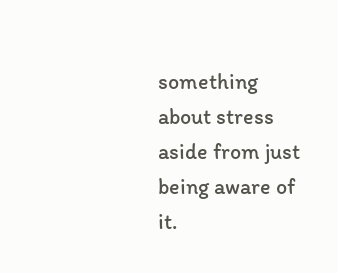something about stress aside from just being aware of it.